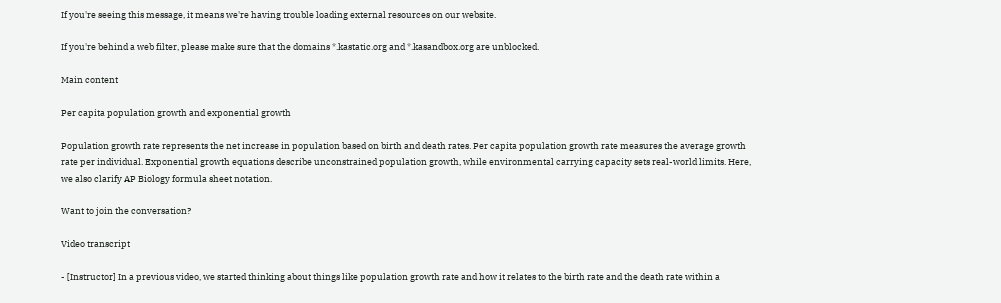If you're seeing this message, it means we're having trouble loading external resources on our website.

If you're behind a web filter, please make sure that the domains *.kastatic.org and *.kasandbox.org are unblocked.

Main content

Per capita population growth and exponential growth

Population growth rate represents the net increase in population based on birth and death rates. Per capita population growth rate measures the average growth rate per individual. Exponential growth equations describe unconstrained population growth, while environmental carrying capacity sets real-world limits. Here, we also clarify AP Biology formula sheet notation.

Want to join the conversation?

Video transcript

- [Instructor] In a previous video, we started thinking about things like population growth rate and how it relates to the birth rate and the death rate within a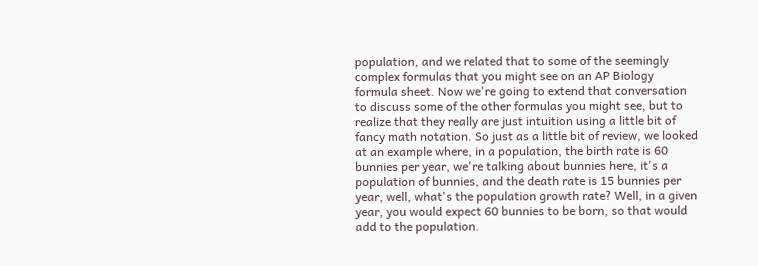population, and we related that to some of the seemingly complex formulas that you might see on an AP Biology formula sheet. Now we're going to extend that conversation to discuss some of the other formulas you might see, but to realize that they really are just intuition using a little bit of fancy math notation. So just as a little bit of review, we looked at an example where, in a population, the birth rate is 60 bunnies per year, we're talking about bunnies here, it's a population of bunnies, and the death rate is 15 bunnies per year, well, what's the population growth rate? Well, in a given year, you would expect 60 bunnies to be born, so that would add to the population.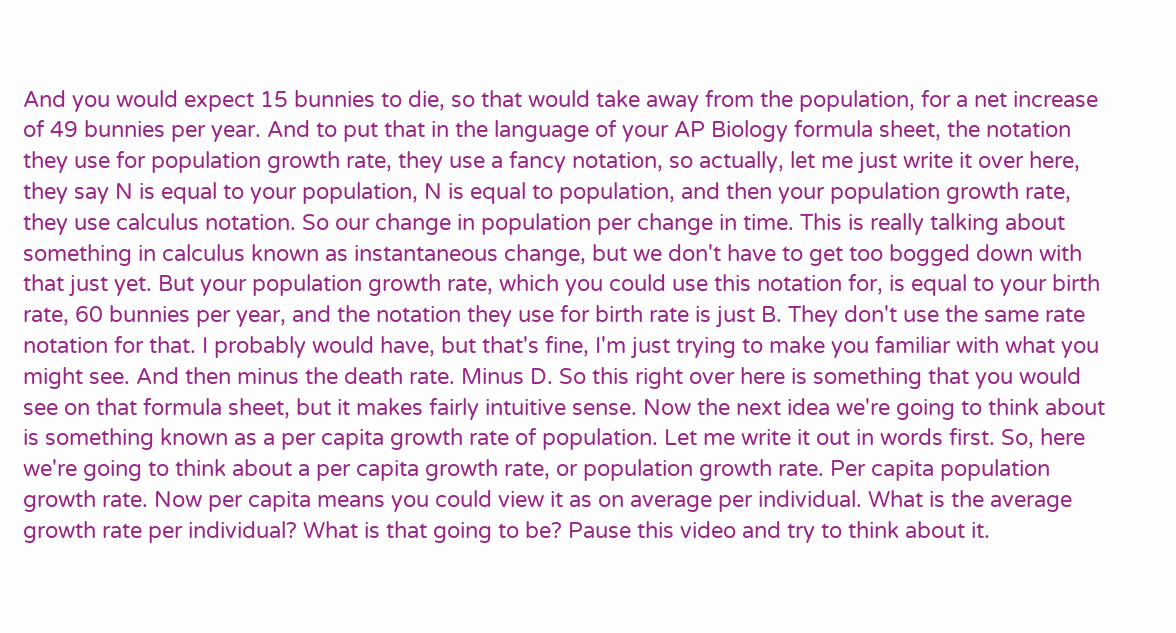And you would expect 15 bunnies to die, so that would take away from the population, for a net increase of 49 bunnies per year. And to put that in the language of your AP Biology formula sheet, the notation they use for population growth rate, they use a fancy notation, so actually, let me just write it over here, they say N is equal to your population, N is equal to population, and then your population growth rate, they use calculus notation. So our change in population per change in time. This is really talking about something in calculus known as instantaneous change, but we don't have to get too bogged down with that just yet. But your population growth rate, which you could use this notation for, is equal to your birth rate, 60 bunnies per year, and the notation they use for birth rate is just B. They don't use the same rate notation for that. I probably would have, but that's fine, I'm just trying to make you familiar with what you might see. And then minus the death rate. Minus D. So this right over here is something that you would see on that formula sheet, but it makes fairly intuitive sense. Now the next idea we're going to think about is something known as a per capita growth rate of population. Let me write it out in words first. So, here we're going to think about a per capita growth rate, or population growth rate. Per capita population growth rate. Now per capita means you could view it as on average per individual. What is the average growth rate per individual? What is that going to be? Pause this video and try to think about it.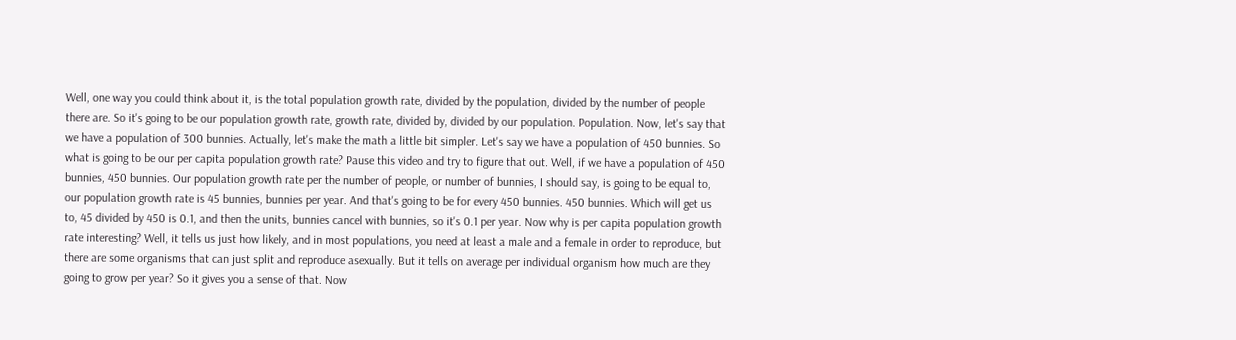Well, one way you could think about it, is the total population growth rate, divided by the population, divided by the number of people there are. So it's going to be our population growth rate, growth rate, divided by, divided by our population. Population. Now, let's say that we have a population of 300 bunnies. Actually, let's make the math a little bit simpler. Let's say we have a population of 450 bunnies. So what is going to be our per capita population growth rate? Pause this video and try to figure that out. Well, if we have a population of 450 bunnies, 450 bunnies. Our population growth rate per the number of people, or number of bunnies, I should say, is going to be equal to, our population growth rate is 45 bunnies, bunnies per year. And that's going to be for every 450 bunnies. 450 bunnies. Which will get us to, 45 divided by 450 is 0.1, and then the units, bunnies cancel with bunnies, so it's 0.1 per year. Now why is per capita population growth rate interesting? Well, it tells us just how likely, and in most populations, you need at least a male and a female in order to reproduce, but there are some organisms that can just split and reproduce asexually. But it tells on average per individual organism how much are they going to grow per year? So it gives you a sense of that. Now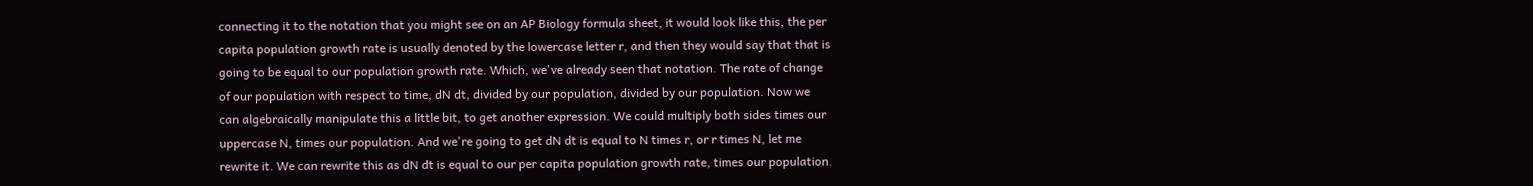connecting it to the notation that you might see on an AP Biology formula sheet, it would look like this, the per capita population growth rate is usually denoted by the lowercase letter r, and then they would say that that is going to be equal to our population growth rate. Which, we've already seen that notation. The rate of change of our population with respect to time, dN dt, divided by our population, divided by our population. Now we can algebraically manipulate this a little bit, to get another expression. We could multiply both sides times our uppercase N, times our population. And we're going to get dN dt is equal to N times r, or r times N, let me rewrite it. We can rewrite this as dN dt is equal to our per capita population growth rate, times our population.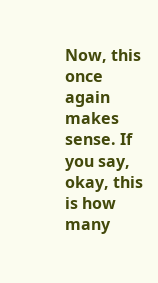Now, this once again makes sense. If you say, okay, this is how many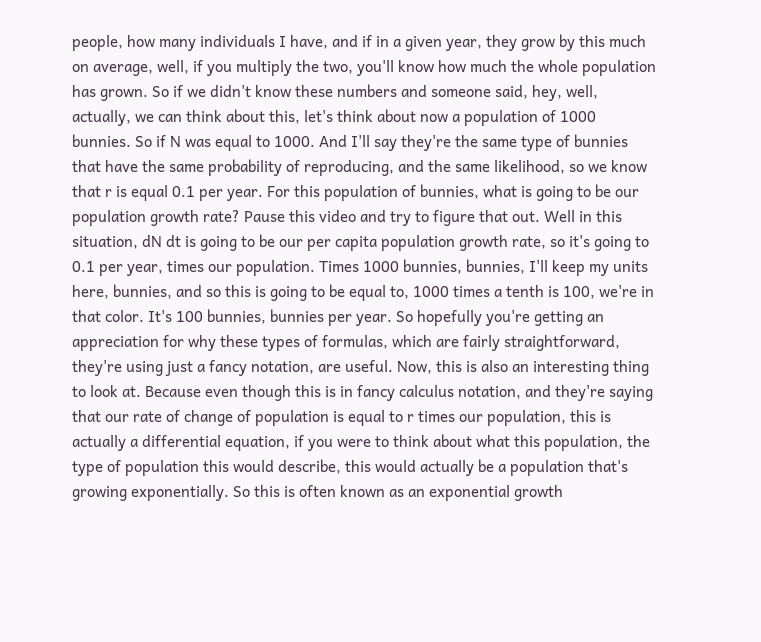people, how many individuals I have, and if in a given year, they grow by this much on average, well, if you multiply the two, you'll know how much the whole population has grown. So if we didn't know these numbers and someone said, hey, well, actually, we can think about this, let's think about now a population of 1000 bunnies. So if N was equal to 1000. And I'll say they're the same type of bunnies that have the same probability of reproducing, and the same likelihood, so we know that r is equal 0.1 per year. For this population of bunnies, what is going to be our population growth rate? Pause this video and try to figure that out. Well in this situation, dN dt is going to be our per capita population growth rate, so it's going to 0.1 per year, times our population. Times 1000 bunnies, bunnies, I'll keep my units here, bunnies, and so this is going to be equal to, 1000 times a tenth is 100, we're in that color. It's 100 bunnies, bunnies per year. So hopefully you're getting an appreciation for why these types of formulas, which are fairly straightforward, they're using just a fancy notation, are useful. Now, this is also an interesting thing to look at. Because even though this is in fancy calculus notation, and they're saying that our rate of change of population is equal to r times our population, this is actually a differential equation, if you were to think about what this population, the type of population this would describe, this would actually be a population that's growing exponentially. So this is often known as an exponential growth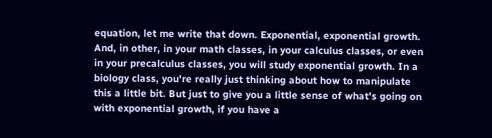equation, let me write that down. Exponential, exponential growth. And, in other, in your math classes, in your calculus classes, or even in your precalculus classes, you will study exponential growth. In a biology class, you're really just thinking about how to manipulate this a little bit. But just to give you a little sense of what's going on with exponential growth, if you have a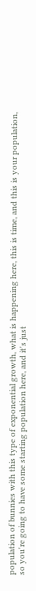population of bunnies with this type of exponential growth, what is happening here, this is time, and this is your population, so you're going to have some starting population here, and it's just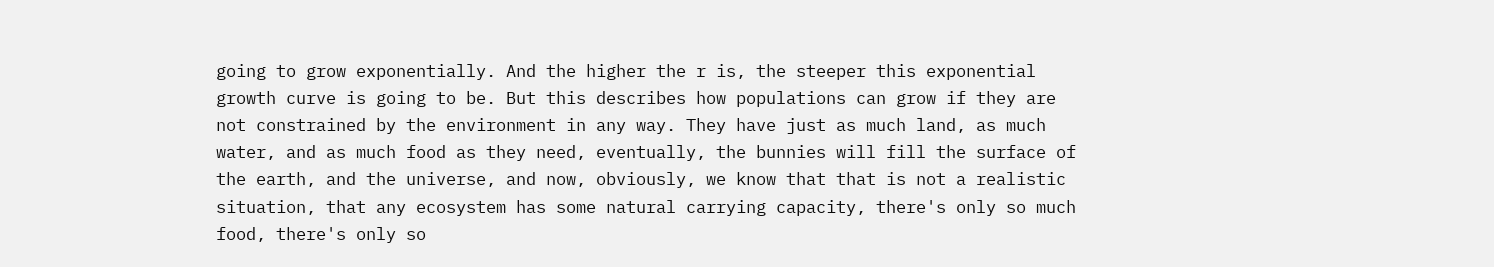going to grow exponentially. And the higher the r is, the steeper this exponential growth curve is going to be. But this describes how populations can grow if they are not constrained by the environment in any way. They have just as much land, as much water, and as much food as they need, eventually, the bunnies will fill the surface of the earth, and the universe, and now, obviously, we know that that is not a realistic situation, that any ecosystem has some natural carrying capacity, there's only so much food, there's only so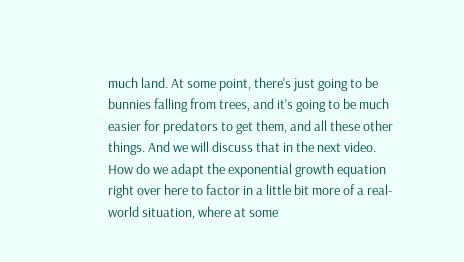much land. At some point, there's just going to be bunnies falling from trees, and it's going to be much easier for predators to get them, and all these other things. And we will discuss that in the next video. How do we adapt the exponential growth equation right over here to factor in a little bit more of a real-world situation, where at some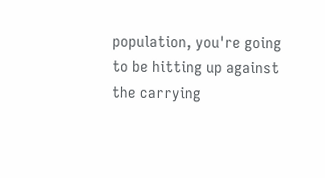population, you're going to be hitting up against the carrying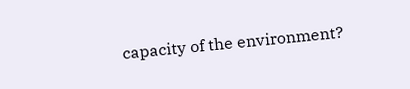capacity of the environment?